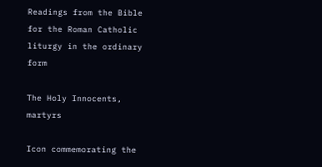Readings from the Bible for the Roman Catholic liturgy in the ordinary form

The Holy Innocents, martyrs

Icon commemorating the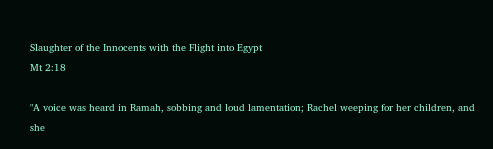Slaughter of the Innocents with the Flight into Egypt
Mt 2:18

"A voice was heard in Ramah, sobbing and loud lamentation; Rachel weeping for her children, and she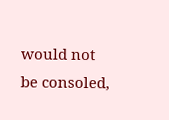would not be consoled,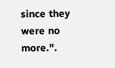since they were no more.".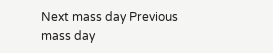Next mass day Previous mass day